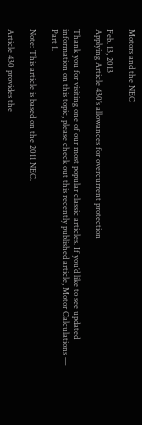Motors and the NEC

Feb. 13, 2013
Applying Article 430’s allowances for overcurrent protection

Thank you for visiting one of our most popular classic articles. If you’d like to see updated information on this topic, please check out this recently published article, Motor Calculations — Part 1.

Note: This article is based on the 2011 NEC.

Article 430 provides the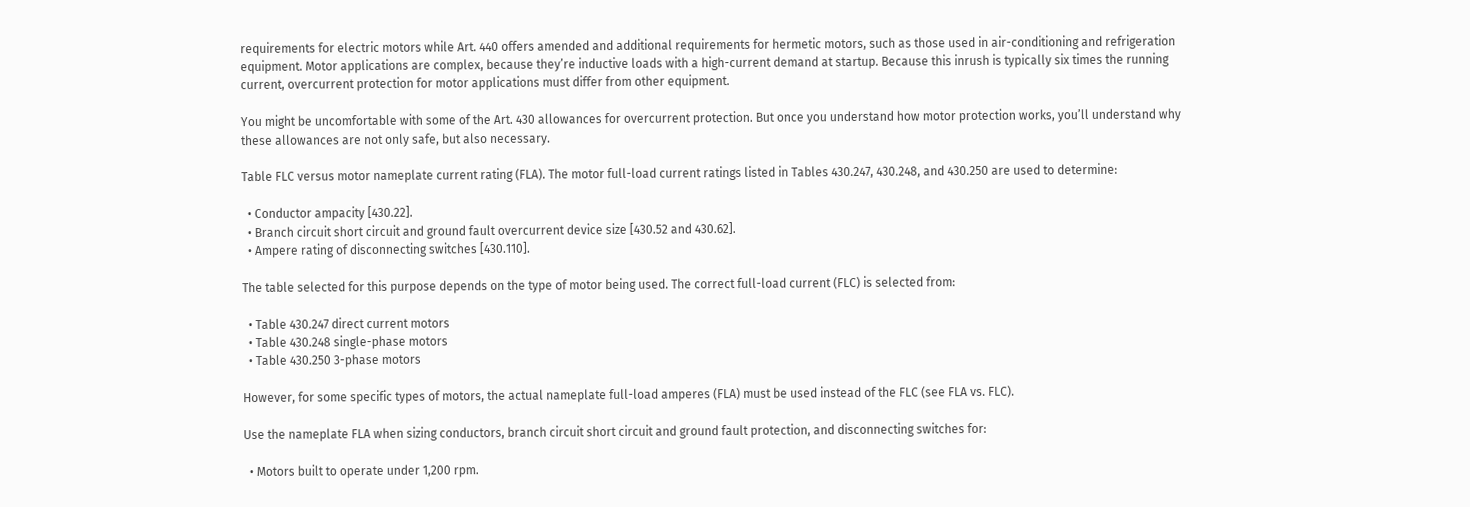requirements for electric motors while Art. 440 offers amended and additional requirements for hermetic motors, such as those used in air-conditioning and refrigeration equipment. Motor applications are complex, because they’re inductive loads with a high-current demand at startup. Because this inrush is typically six times the running current, overcurrent protection for motor applications must differ from other equipment.

You might be uncomfortable with some of the Art. 430 allowances for overcurrent protection. But once you understand how motor protection works, you’ll understand why these allowances are not only safe, but also necessary.

Table FLC versus motor nameplate current rating (FLA). The motor full-load current ratings listed in Tables 430.247, 430.248, and 430.250 are used to determine:

  • Conductor ampacity [430.22].
  • Branch circuit short circuit and ground fault overcurrent device size [430.52 and 430.62].
  • Ampere rating of disconnecting switches [430.110].

The table selected for this purpose depends on the type of motor being used. The correct full-load current (FLC) is selected from:

  • Table 430.247 direct current motors
  • Table 430.248 single-phase motors
  • Table 430.250 3-phase motors

However, for some specific types of motors, the actual nameplate full-load amperes (FLA) must be used instead of the FLC (see FLA vs. FLC).

Use the nameplate FLA when sizing conductors, branch circuit short circuit and ground fault protection, and disconnecting switches for:

  • Motors built to operate under 1,200 rpm.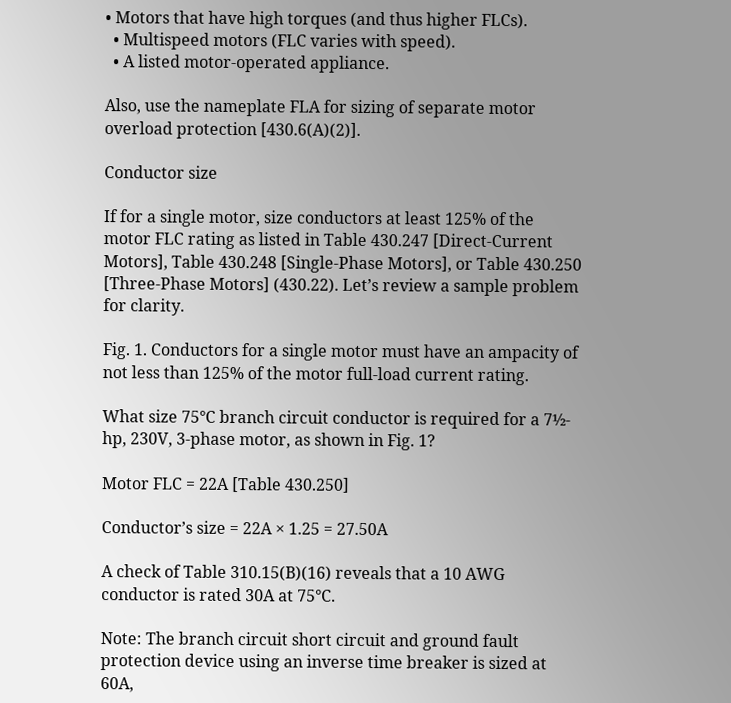• Motors that have high torques (and thus higher FLCs).
  • Multispeed motors (FLC varies with speed).
  • A listed motor-operated appliance.

Also, use the nameplate FLA for sizing of separate motor overload protection [430.6(A)(2)].

Conductor size

If for a single motor, size conductors at least 125% of the motor FLC rating as listed in Table 430.247 [Direct-Current Motors], Table 430.248 [Single-Phase Motors], or Table 430.250 [Three-Phase Motors] (430.22). Let’s review a sample problem for clarity.

Fig. 1. Conductors for a single motor must have an ampacity of not less than 125% of the motor full-load current rating.

What size 75°C branch circuit conductor is required for a 7½-hp, 230V, 3-phase motor, as shown in Fig. 1?

Motor FLC = 22A [Table 430.250]

Conductor’s size = 22A × 1.25 = 27.50A

A check of Table 310.15(B)(16) reveals that a 10 AWG conductor is rated 30A at 75°C.

Note: The branch circuit short circuit and ground fault protection device using an inverse time breaker is sized at 60A,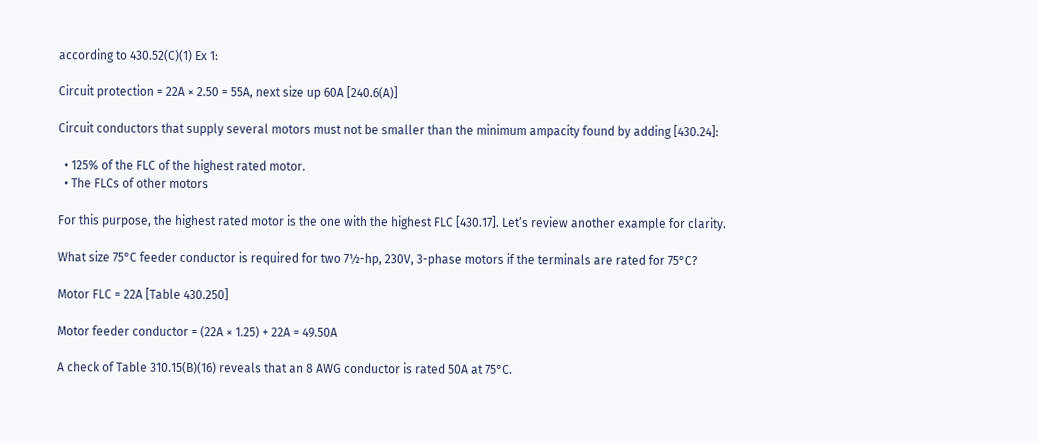according to 430.52(C)(1) Ex 1:

Circuit protection = 22A × 2.50 = 55A, next size up 60A [240.6(A)]

Circuit conductors that supply several motors must not be smaller than the minimum ampacity found by adding [430.24]:

  • 125% of the FLC of the highest rated motor.
  • The FLCs of other motors

For this purpose, the highest rated motor is the one with the highest FLC [430.17]. Let’s review another example for clarity.

What size 75°C feeder conductor is required for two 7½-hp, 230V, 3-phase motors if the terminals are rated for 75°C?

Motor FLC = 22A [Table 430.250]

Motor feeder conductor = (22A × 1.25) + 22A = 49.50A

A check of Table 310.15(B)(16) reveals that an 8 AWG conductor is rated 50A at 75°C.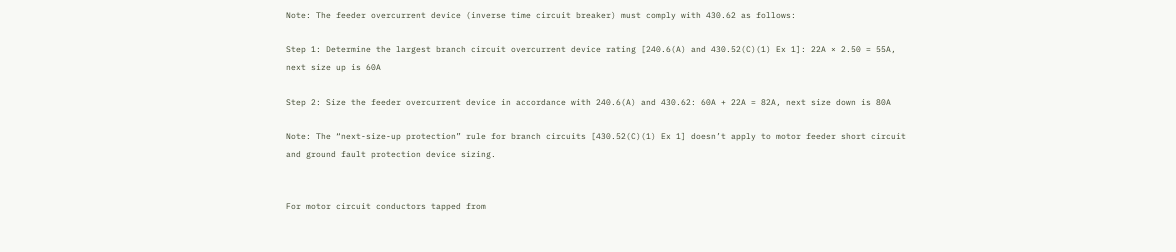Note: The feeder overcurrent device (inverse time circuit breaker) must comply with 430.62 as follows:

Step 1: Determine the largest branch circuit overcurrent device rating [240.6(A) and 430.52(C)(1) Ex 1]: 22A × 2.50 = 55A, next size up is 60A

Step 2: Size the feeder overcurrent device in accordance with 240.6(A) and 430.62: 60A + 22A = 82A, next size down is 80A

Note: The “next-size-up protection” rule for branch circuits [430.52(C)(1) Ex 1] doesn’t apply to motor feeder short circuit and ground fault protection device sizing.


For motor circuit conductors tapped from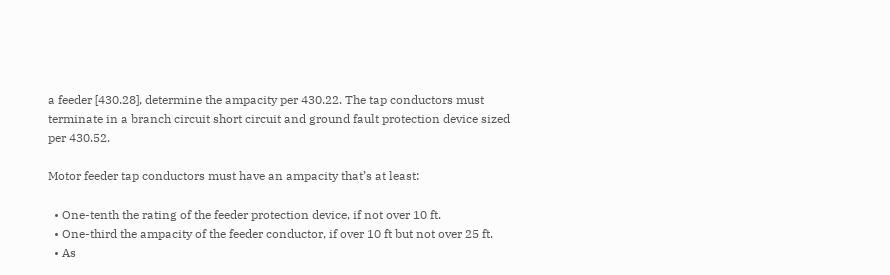a feeder [430.28], determine the ampacity per 430.22. The tap conductors must terminate in a branch circuit short circuit and ground fault protection device sized per 430.52.

Motor feeder tap conductors must have an ampacity that’s at least:

  • One-tenth the rating of the feeder protection device, if not over 10 ft.
  • One-third the ampacity of the feeder conductor, if over 10 ft but not over 25 ft.
  • As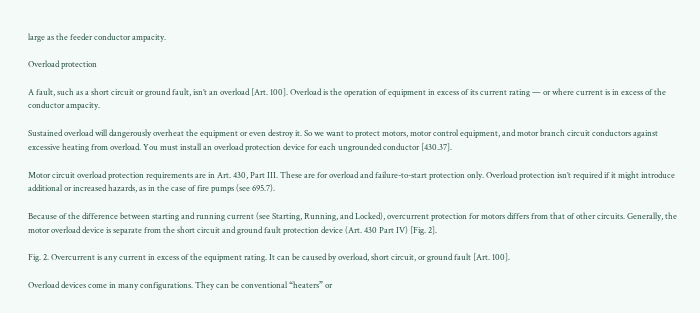large as the feeder conductor ampacity.

Overload protection

A fault, such as a short circuit or ground fault, isn’t an overload [Art. 100]. Overload is the operation of equipment in excess of its current rating — or where current is in excess of the conductor ampacity.

Sustained overload will dangerously overheat the equipment or even destroy it. So we want to protect motors, motor control equipment, and motor branch circuit conductors against excessive heating from overload. You must install an overload protection device for each ungrounded conductor [430.37].

Motor circuit overload protection requirements are in Art. 430, Part III. These are for overload and failure-to-start protection only. Overload protection isn’t required if it might introduce additional or increased hazards, as in the case of fire pumps (see 695.7).

Because of the difference between starting and running current (see Starting, Running, and Locked), overcurrent protection for motors differs from that of other circuits. Generally, the motor overload device is separate from the short circuit and ground fault protection device (Art. 430 Part IV) [Fig. 2].

Fig. 2. Overcurrent is any current in excess of the equipment rating. It can be caused by overload, short circuit, or ground fault [Art. 100].

Overload devices come in many configurations. They can be conventional “heaters” or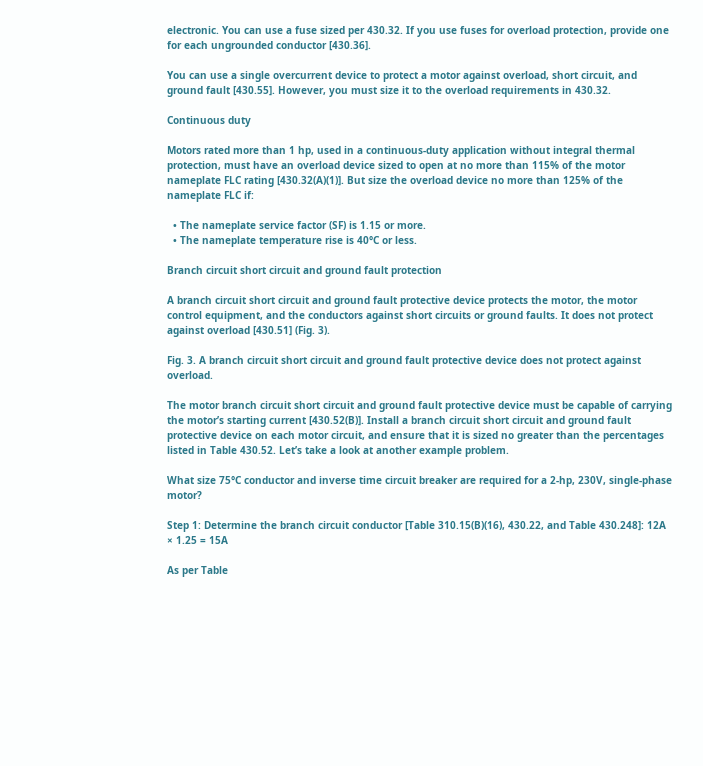electronic. You can use a fuse sized per 430.32. If you use fuses for overload protection, provide one for each ungrounded conductor [430.36].

You can use a single overcurrent device to protect a motor against overload, short circuit, and ground fault [430.55]. However, you must size it to the overload requirements in 430.32.

Continuous duty

Motors rated more than 1 hp, used in a continuous-duty application without integral thermal protection, must have an overload device sized to open at no more than 115% of the motor nameplate FLC rating [430.32(A)(1)]. But size the overload device no more than 125% of the nameplate FLC if:

  • The nameplate service factor (SF) is 1.15 or more.
  • The nameplate temperature rise is 40°C or less.

Branch circuit short circuit and ground fault protection

A branch circuit short circuit and ground fault protective device protects the motor, the motor control equipment, and the conductors against short circuits or ground faults. It does not protect against overload [430.51] (Fig. 3).

Fig. 3. A branch circuit short circuit and ground fault protective device does not protect against overload.

The motor branch circuit short circuit and ground fault protective device must be capable of carrying the motor’s starting current [430.52(B)]. Install a branch circuit short circuit and ground fault protective device on each motor circuit, and ensure that it is sized no greater than the percentages listed in Table 430.52. Let’s take a look at another example problem.

What size 75°C conductor and inverse time circuit breaker are required for a 2-hp, 230V, single-phase motor?

Step 1: Determine the branch circuit conductor [Table 310.15(B)(16), 430.22, and Table 430.248]: 12A × 1.25 = 15A

As per Table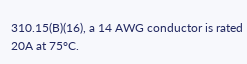310.15(B)(16), a 14 AWG conductor is rated 20A at 75°C.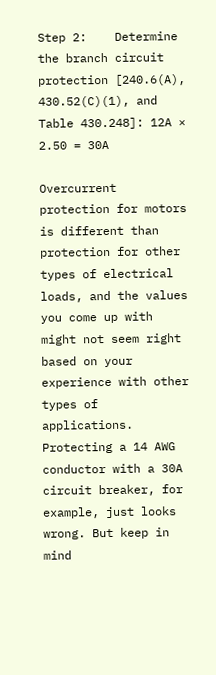Step 2:    Determine the branch circuit protection [240.6(A), 430.52(C)(1), and Table 430.248]: 12A × 2.50 = 30A

Overcurrent protection for motors is different than protection for other types of electrical loads, and the values you come up with might not seem right based on your experience with other types of applications. Protecting a 14 AWG conductor with a 30A circuit breaker, for example, just looks wrong. But keep in mind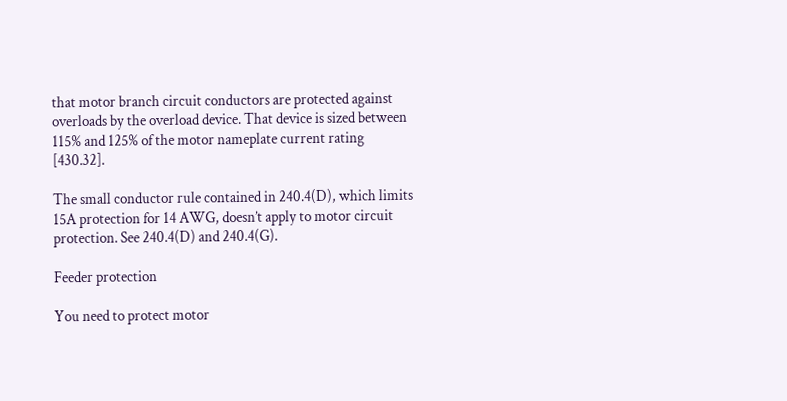that motor branch circuit conductors are protected against overloads by the overload device. That device is sized between 115% and 125% of the motor nameplate current rating [430.32].

The small conductor rule contained in 240.4(D), which limits 15A protection for 14 AWG, doesn’t apply to motor circuit protection. See 240.4(D) and 240.4(G).

Feeder protection

You need to protect motor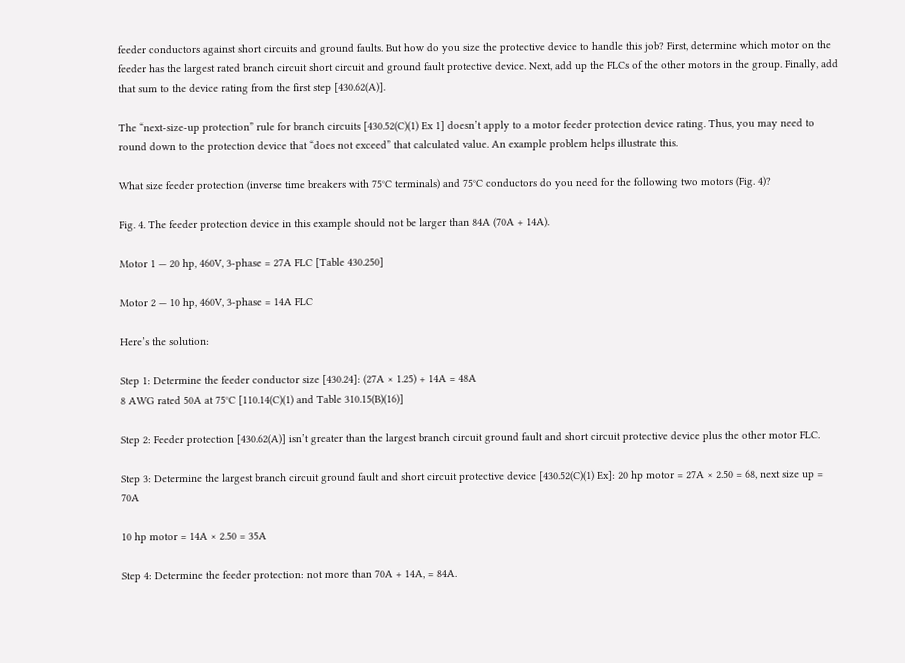feeder conductors against short circuits and ground faults. But how do you size the protective device to handle this job? First, determine which motor on the feeder has the largest rated branch circuit short circuit and ground fault protective device. Next, add up the FLCs of the other motors in the group. Finally, add that sum to the device rating from the first step [430.62(A)].

The “next-size-up protection” rule for branch circuits [430.52(C)(1) Ex 1] doesn’t apply to a motor feeder protection device rating. Thus, you may need to round down to the protection device that “does not exceed” that calculated value. An example problem helps illustrate this.

What size feeder protection (inverse time breakers with 75°C terminals) and 75°C conductors do you need for the following two motors (Fig. 4)?

Fig. 4. The feeder protection device in this example should not be larger than 84A (70A + 14A).

Motor 1 — 20 hp, 460V, 3-phase = 27A FLC [Table 430.250]

Motor 2 — 10 hp, 460V, 3-phase = 14A FLC

Here’s the solution:

Step 1: Determine the feeder conductor size [430.24]: (27A × 1.25) + 14A = 48A
8 AWG rated 50A at 75°C [110.14(C)(1) and Table 310.15(B)(16)]

Step 2: Feeder protection [430.62(A)] isn’t greater than the largest branch circuit ground fault and short circuit protective device plus the other motor FLC.

Step 3: Determine the largest branch circuit ground fault and short circuit protective device [430.52(C)(1) Ex]: 20 hp motor = 27A × 2.50 = 68, next size up = 70A

10 hp motor = 14A × 2.50 = 35A

Step 4: Determine the feeder protection: not more than 70A + 14A, = 84A.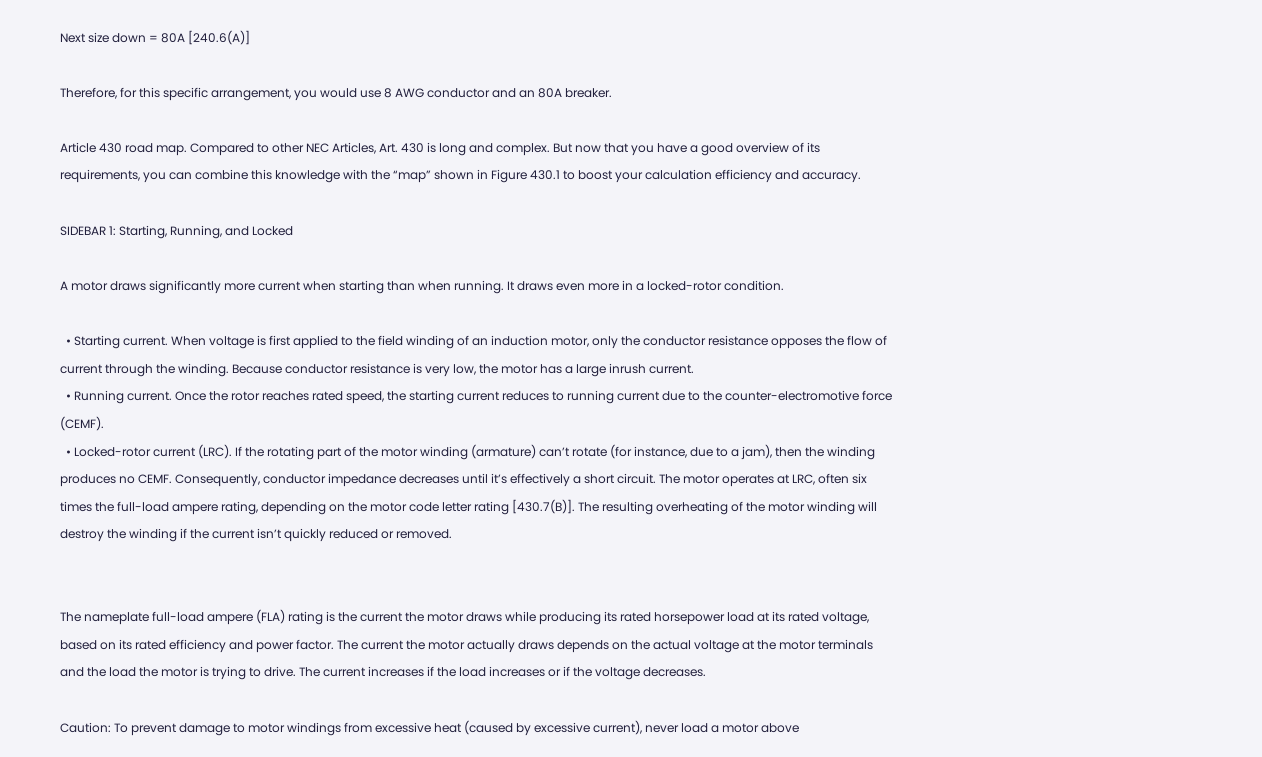Next size down = 80A [240.6(A)]

Therefore, for this specific arrangement, you would use 8 AWG conductor and an 80A breaker.

Article 430 road map. Compared to other NEC Articles, Art. 430 is long and complex. But now that you have a good overview of its requirements, you can combine this knowledge with the “map” shown in Figure 430.1 to boost your calculation efficiency and accuracy.

SIDEBAR 1: Starting, Running, and Locked

A motor draws significantly more current when starting than when running. It draws even more in a locked-rotor condition.

  • Starting current. When voltage is first applied to the field winding of an induction motor, only the conductor resistance opposes the flow of current through the winding. Because conductor resistance is very low, the motor has a large inrush current.
  • Running current. Once the rotor reaches rated speed, the starting current reduces to running current due to the counter-electromotive force (CEMF).
  • Locked-rotor current (LRC). If the rotating part of the motor winding (armature) can’t rotate (for instance, due to a jam), then the winding produces no CEMF. Consequently, conductor impedance decreases until it’s effectively a short circuit. The motor operates at LRC, often six times the full-load ampere rating, depending on the motor code letter rating [430.7(B)]. The resulting overheating of the motor winding will destroy the winding if the current isn’t quickly reduced or removed.


The nameplate full-load ampere (FLA) rating is the current the motor draws while producing its rated horsepower load at its rated voltage, based on its rated efficiency and power factor. The current the motor actually draws depends on the actual voltage at the motor terminals and the load the motor is trying to drive. The current increases if the load increases or if the voltage decreases.

Caution: To prevent damage to motor windings from excessive heat (caused by excessive current), never load a motor above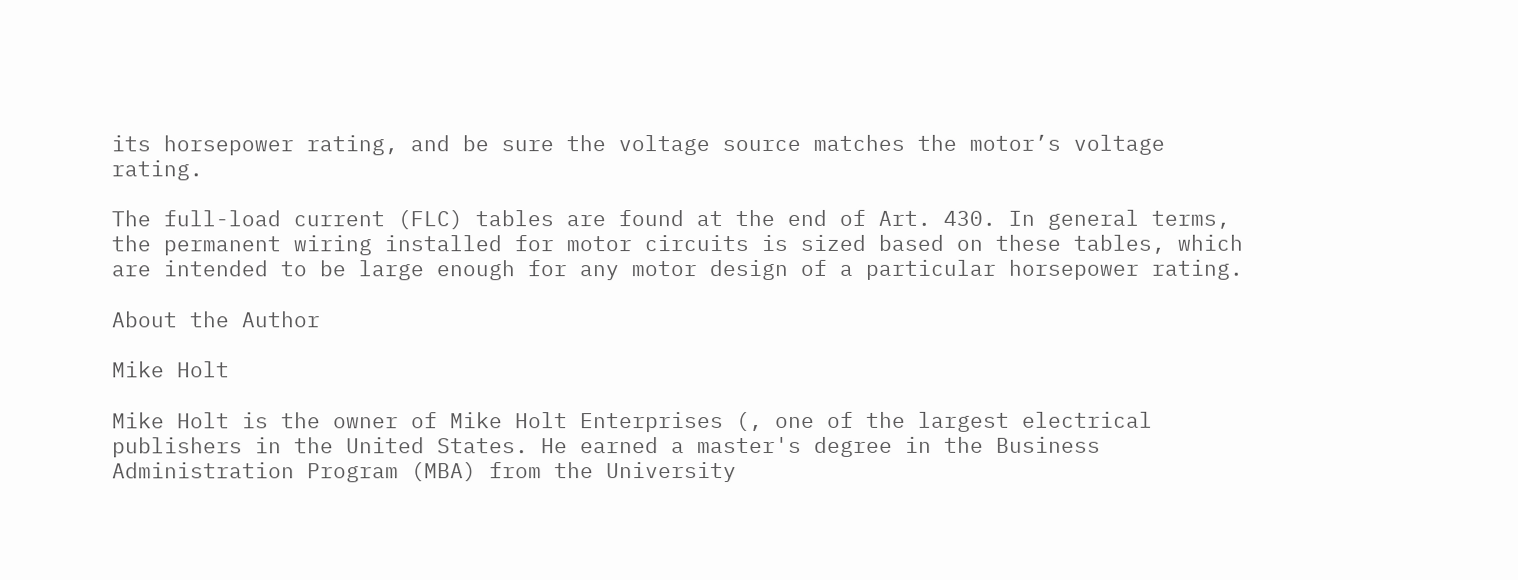its horsepower rating, and be sure the voltage source matches the motor’s voltage rating.

The full-load current (FLC) tables are found at the end of Art. 430. In general terms, the permanent wiring installed for motor circuits is sized based on these tables, which are intended to be large enough for any motor design of a particular horsepower rating.

About the Author

Mike Holt

Mike Holt is the owner of Mike Holt Enterprises (, one of the largest electrical publishers in the United States. He earned a master's degree in the Business Administration Program (MBA) from the University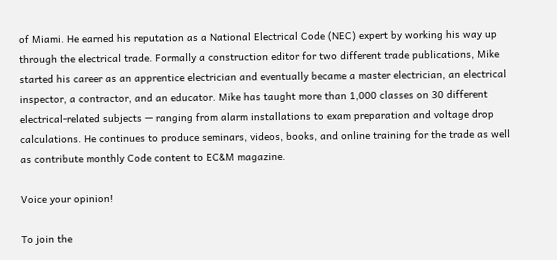of Miami. He earned his reputation as a National Electrical Code (NEC) expert by working his way up through the electrical trade. Formally a construction editor for two different trade publications, Mike started his career as an apprentice electrician and eventually became a master electrician, an electrical inspector, a contractor, and an educator. Mike has taught more than 1,000 classes on 30 different electrical-related subjects — ranging from alarm installations to exam preparation and voltage drop calculations. He continues to produce seminars, videos, books, and online training for the trade as well as contribute monthly Code content to EC&M magazine.

Voice your opinion!

To join the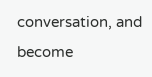conversation, and become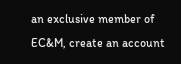an exclusive member of EC&M, create an account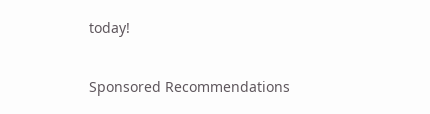today!

Sponsored Recommendations